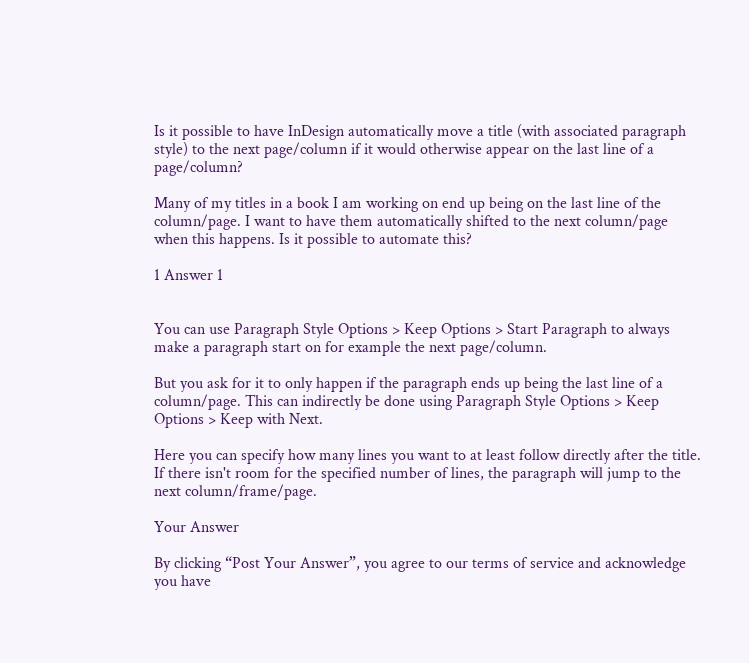Is it possible to have InDesign automatically move a title (with associated paragraph style) to the next page/column if it would otherwise appear on the last line of a page/column?

Many of my titles in a book I am working on end up being on the last line of the column/page. I want to have them automatically shifted to the next column/page when this happens. Is it possible to automate this?

1 Answer 1


You can use Paragraph Style Options > Keep Options > Start Paragraph to always make a paragraph start on for example the next page/column.

But you ask for it to only happen if the paragraph ends up being the last line of a column/page. This can indirectly be done using Paragraph Style Options > Keep Options > Keep with Next.

Here you can specify how many lines you want to at least follow directly after the title. If there isn't room for the specified number of lines, the paragraph will jump to the next column/frame/page.

Your Answer

By clicking “Post Your Answer”, you agree to our terms of service and acknowledge you have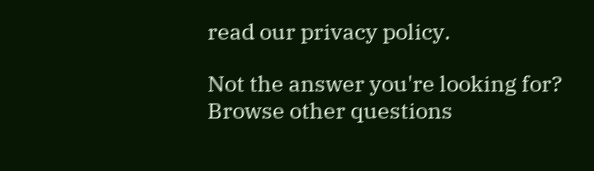read our privacy policy.

Not the answer you're looking for? Browse other questions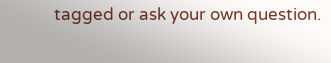tagged or ask your own question.